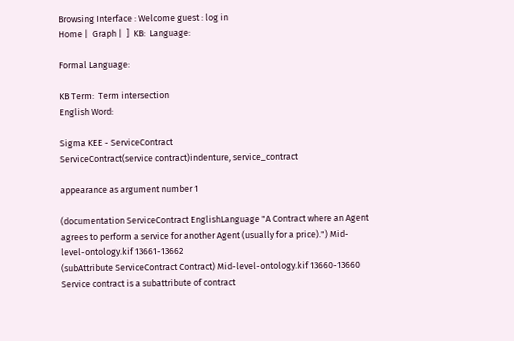Browsing Interface : Welcome guest : log in
Home |  Graph |  ]  KB:  Language:

Formal Language:

KB Term:  Term intersection
English Word:

Sigma KEE - ServiceContract
ServiceContract(service contract)indenture, service_contract

appearance as argument number 1

(documentation ServiceContract EnglishLanguage "A Contract where an Agent agrees to perform a service for another Agent (usually for a price).") Mid-level-ontology.kif 13661-13662
(subAttribute ServiceContract Contract) Mid-level-ontology.kif 13660-13660 Service contract is a subattribute of contract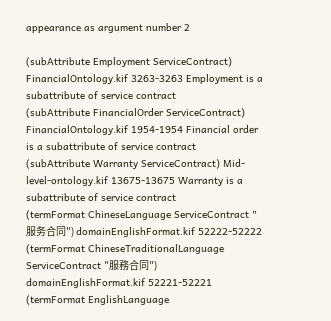appearance as argument number 2

(subAttribute Employment ServiceContract) FinancialOntology.kif 3263-3263 Employment is a subattribute of service contract
(subAttribute FinancialOrder ServiceContract) FinancialOntology.kif 1954-1954 Financial order is a subattribute of service contract
(subAttribute Warranty ServiceContract) Mid-level-ontology.kif 13675-13675 Warranty is a subattribute of service contract
(termFormat ChineseLanguage ServiceContract "服务合同") domainEnglishFormat.kif 52222-52222
(termFormat ChineseTraditionalLanguage ServiceContract "服務合同") domainEnglishFormat.kif 52221-52221
(termFormat EnglishLanguage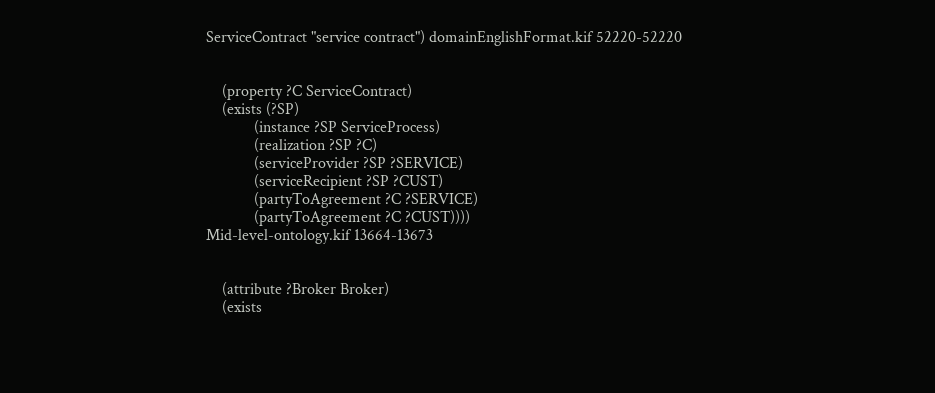ServiceContract "service contract") domainEnglishFormat.kif 52220-52220


    (property ?C ServiceContract)
    (exists (?SP)
            (instance ?SP ServiceProcess)
            (realization ?SP ?C)
            (serviceProvider ?SP ?SERVICE)
            (serviceRecipient ?SP ?CUST)
            (partyToAgreement ?C ?SERVICE)
            (partyToAgreement ?C ?CUST))))
Mid-level-ontology.kif 13664-13673


    (attribute ?Broker Broker)
    (exists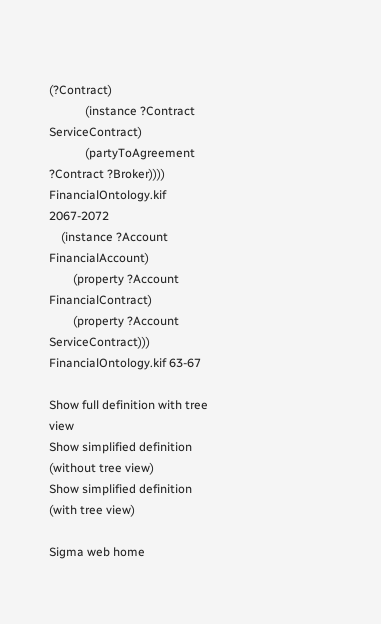(?Contract)
            (instance ?Contract ServiceContract)
            (partyToAgreement ?Contract ?Broker))))
FinancialOntology.kif 2067-2072
    (instance ?Account FinancialAccount)
        (property ?Account FinancialContract)
        (property ?Account ServiceContract)))
FinancialOntology.kif 63-67

Show full definition with tree view
Show simplified definition (without tree view)
Show simplified definition (with tree view)

Sigma web home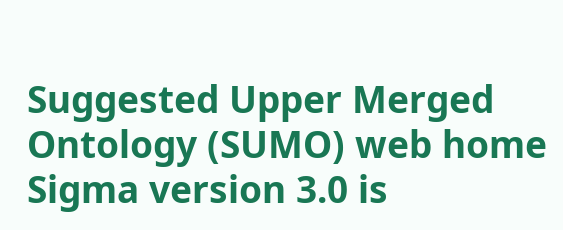Suggested Upper Merged Ontology (SUMO) web home
Sigma version 3.0 is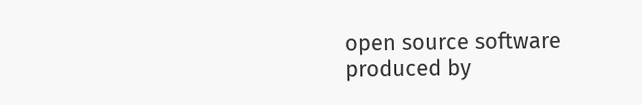open source software produced by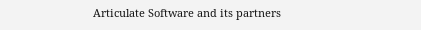Articulate Software and its partners